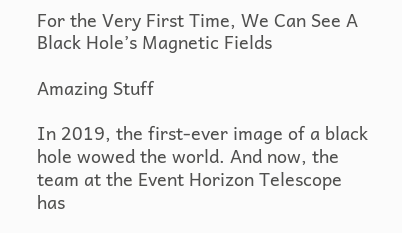For the Very First Time, We Can See A Black Hole’s Magnetic Fields

Amazing Stuff

In 2019, the first-ever image of a black hole wowed the world. And now, the team at the Event Horizon Telescope has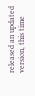released an updated version, this time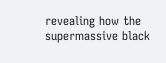revealing how the supermassive black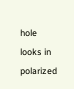hole looks in polarized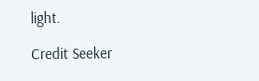light.

Credit Seeker